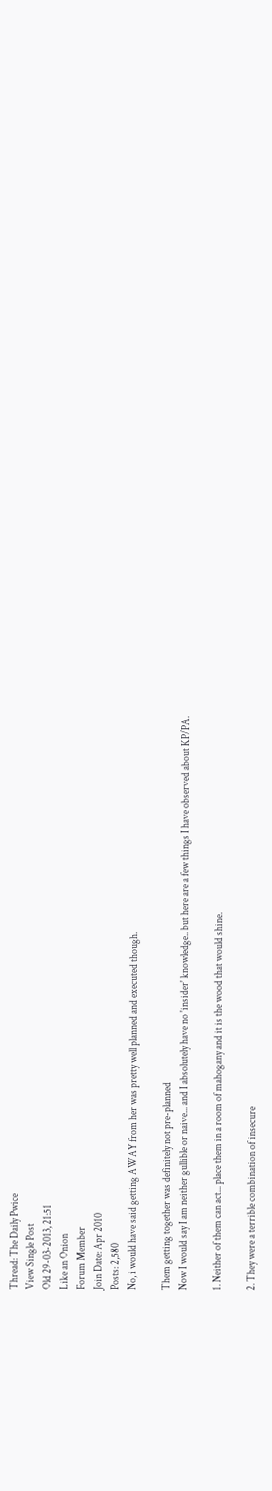Thread: The Daily Pwice
View Single Post
Old 29-03-2013, 21:51
Like an Onion
Forum Member
Join Date: Apr 2010
Posts: 2,580
No, i would have said getting AWAY from her was pretty well planned and executed though.

Them getting together was definitely not pre-planned
Now I would say I am neither gullible or naive... and I absolutely have no 'insider' knowledge.. but here are a few things I have observed about KP/PA.

1. Neither of them can act... place them in a room of mahogany and it is the wood that would shine.

2. They were a terrible combination of insecure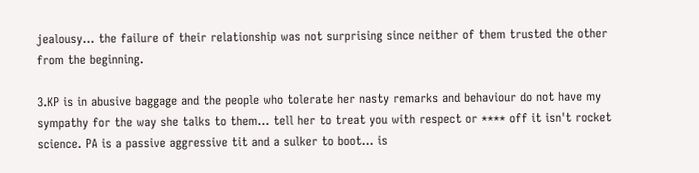jealousy... the failure of their relationship was not surprising since neither of them trusted the other from the beginning.

3.KP is in abusive baggage and the people who tolerate her nasty remarks and behaviour do not have my sympathy for the way she talks to them... tell her to treat you with respect or **** off it isn't rocket science. PA is a passive aggressive tit and a sulker to boot... is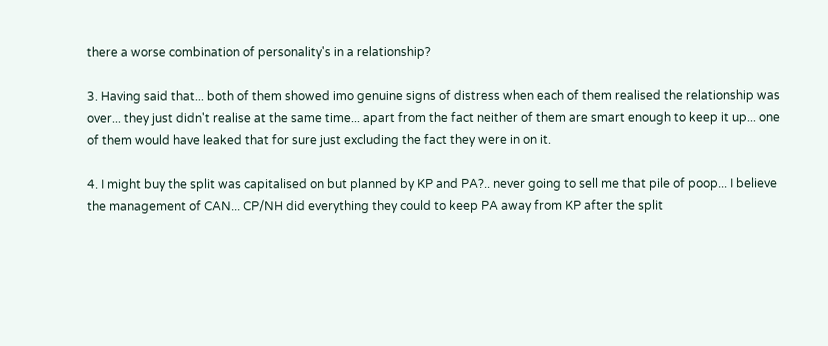there a worse combination of personality's in a relationship?

3. Having said that... both of them showed imo genuine signs of distress when each of them realised the relationship was over... they just didn't realise at the same time... apart from the fact neither of them are smart enough to keep it up... one of them would have leaked that for sure just excluding the fact they were in on it.

4. I might buy the split was capitalised on but planned by KP and PA?.. never going to sell me that pile of poop... I believe the management of CAN... CP/NH did everything they could to keep PA away from KP after the split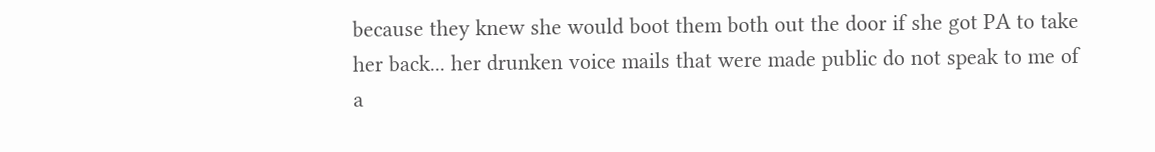because they knew she would boot them both out the door if she got PA to take her back... her drunken voice mails that were made public do not speak to me of a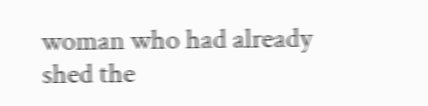woman who had already shed the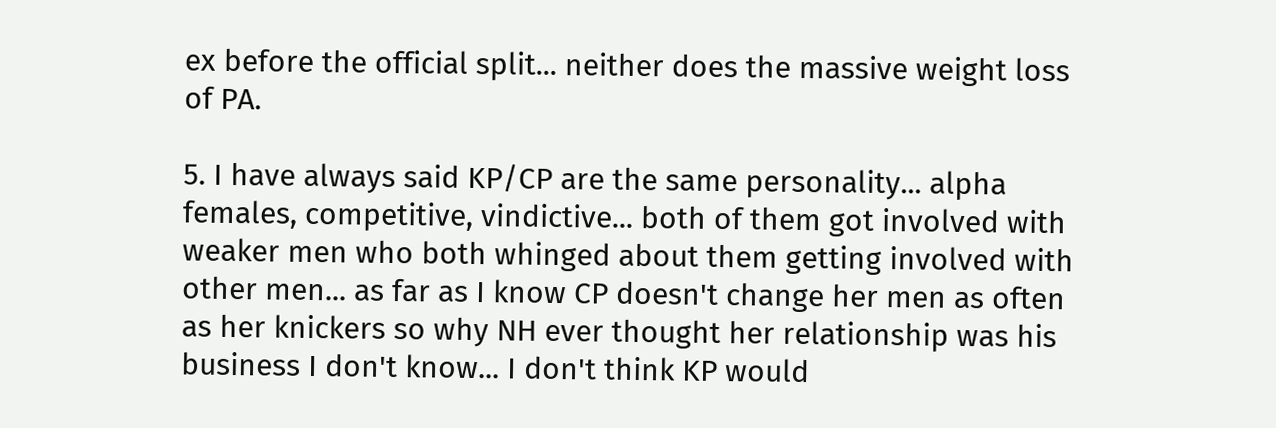ex before the official split... neither does the massive weight loss of PA.

5. I have always said KP/CP are the same personality... alpha females, competitive, vindictive... both of them got involved with weaker men who both whinged about them getting involved with other men... as far as I know CP doesn't change her men as often as her knickers so why NH ever thought her relationship was his business I don't know... I don't think KP would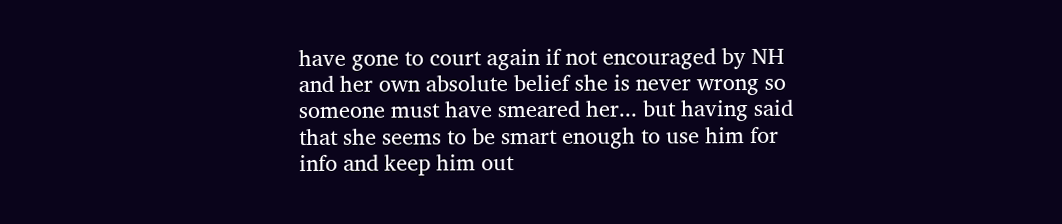have gone to court again if not encouraged by NH and her own absolute belief she is never wrong so someone must have smeared her... but having said that she seems to be smart enough to use him for info and keep him out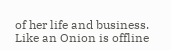of her life and business.
Like an Onion is offline